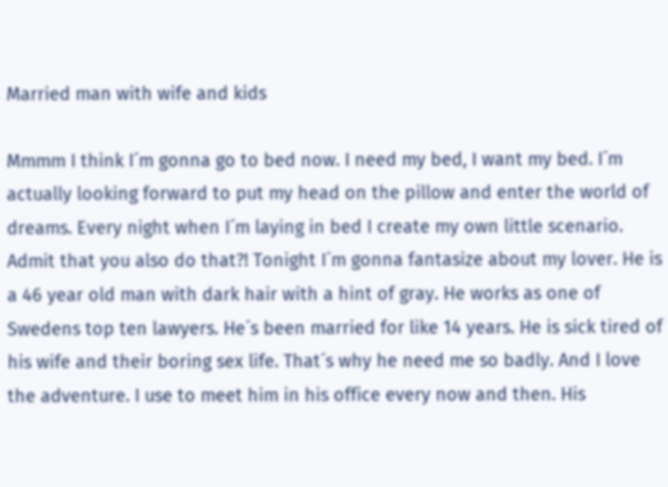Married man with wife and kids

Mmmm I think I´m gonna go to bed now. I need my bed, I want my bed. I´m actually looking forward to put my head on the pillow and enter the world of dreams. Every night when I´m laying in bed I create my own little scenario. Admit that you also do that?! Tonight I´m gonna fantasize about my lover. He is a 46 year old man with dark hair with a hint of gray. He works as one of Swedens top ten lawyers. He´s been married for like 14 years. He is sick tired of his wife and their boring sex life. That´s why he need me so badly. And I love the adventure. I use to meet him in his office every now and then. His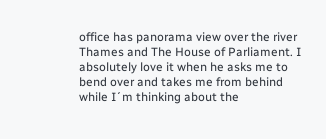office has panorama view over the river Thames and The House of Parliament. I absolutely love it when he asks me to bend over and takes me from behind while I´m thinking about the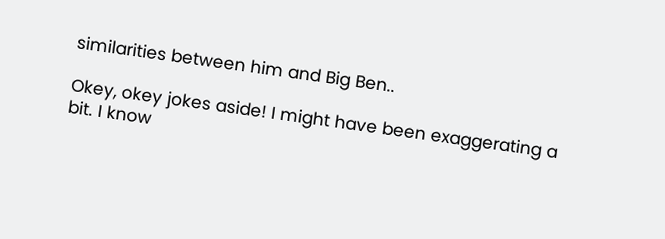similarities between him and Big Ben..

Okey, okey jokes aside! I might have been exaggerating a bit. I know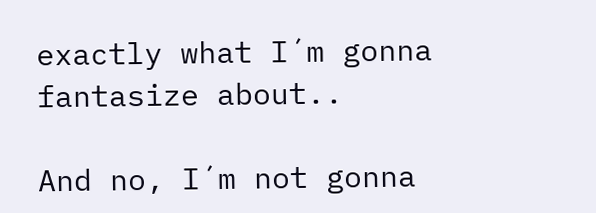exactly what I´m gonna fantasize about..

And no, I´m not gonna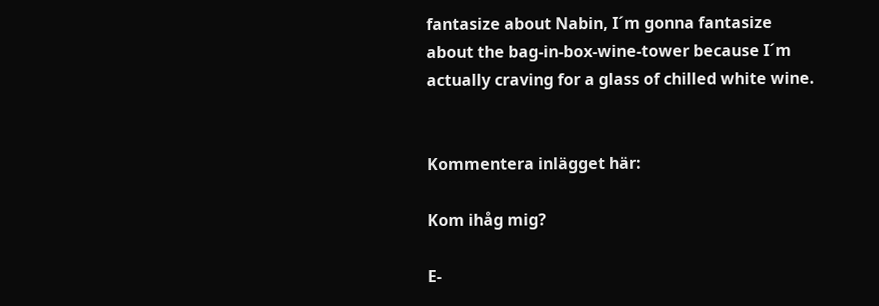fantasize about Nabin, I´m gonna fantasize about the bag-in-box-wine-tower because I´m actually craving for a glass of chilled white wine.


Kommentera inlägget här:

Kom ihåg mig?

E-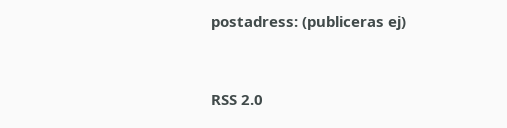postadress: (publiceras ej)



RSS 2.0